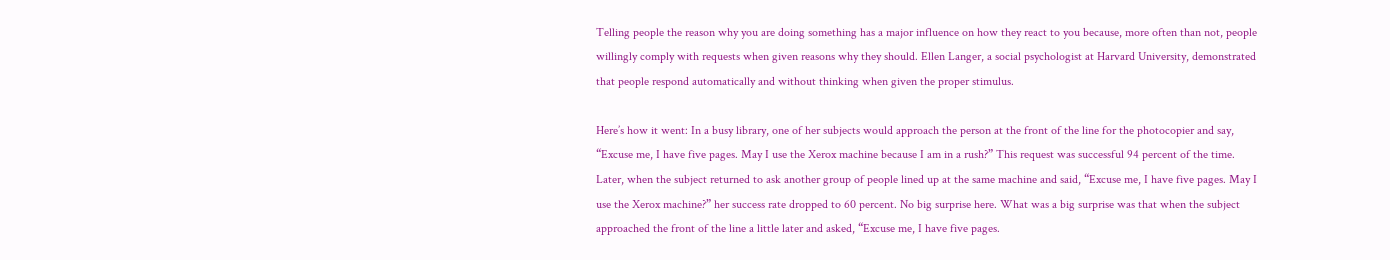Telling people the reason why you are doing something has a major influence on how they react to you because, more often than not, people willingly comply with requests when given reasons why they should. Ellen Langer, a social psychologist at Harvard University, demonstrated that people respond automatically and without thinking when given the proper stimulus.

Here’s how it went: In a busy library, one of her subjects would approach the person at the front of the line for the photocopier and say, “Excuse me, I have five pages. May I use the Xerox machine because I am in a rush?” This request was successful 94 percent of the time. Later, when the subject returned to ask another group of people lined up at the same machine and said, “Excuse me, I have five pages. May I use the Xerox machine?” her success rate dropped to 60 percent. No big surprise here. What was a big surprise was that when the subject approached the front of the line a little later and asked, “Excuse me, I have five pages.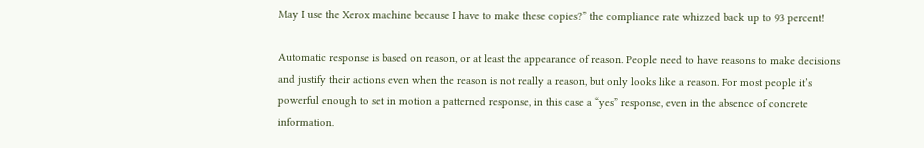May I use the Xerox machine because I have to make these copies?” the compliance rate whizzed back up to 93 percent!

Automatic response is based on reason, or at least the appearance of reason. People need to have reasons to make decisions and justify their actions even when the reason is not really a reason, but only looks like a reason. For most people it’s powerful enough to set in motion a patterned response, in this case a “yes” response, even in the absence of concrete information.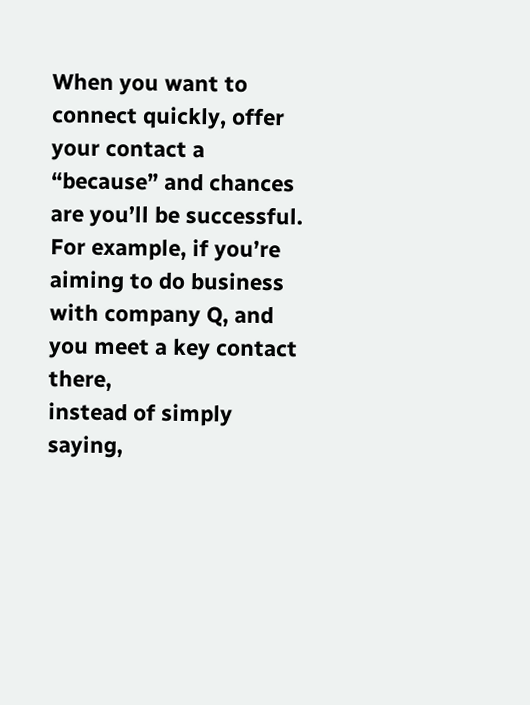When you want to connect quickly, offer your contact a “because” and chances are you’ll be successful. For example, if you’re aiming to do business with company Q, and you meet a key contact there,
instead of simply saying,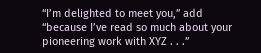“I’m delighted to meet you,” add “because I’ve read so much about your pioneering work with XYZ . . .”